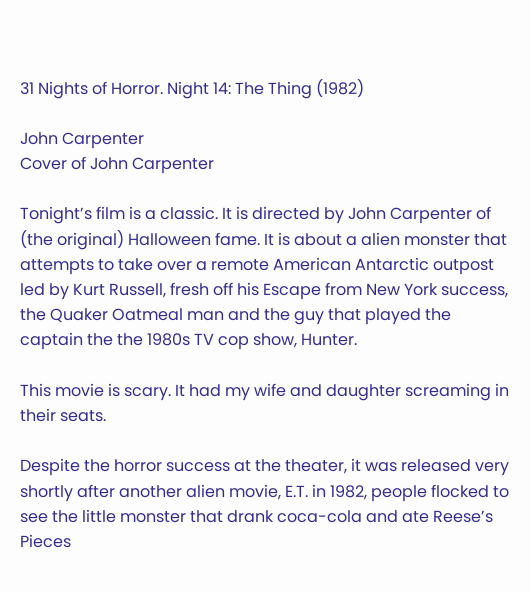31 Nights of Horror. Night 14: The Thing (1982)

John Carpenter
Cover of John Carpenter

Tonight’s film is a classic. It is directed by John Carpenter of (the original) Halloween fame. It is about a alien monster that attempts to take over a remote American Antarctic outpost led by Kurt Russell, fresh off his Escape from New York success, the Quaker Oatmeal man and the guy that played the captain the the 1980s TV cop show, Hunter.

This movie is scary. It had my wife and daughter screaming in their seats.

Despite the horror success at the theater, it was released very shortly after another alien movie, E.T. in 1982, people flocked to see the little monster that drank coca-cola and ate Reese’s Pieces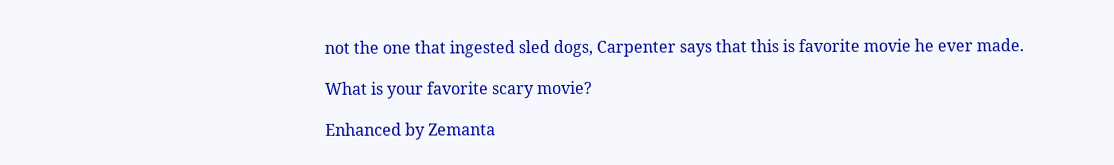not the one that ingested sled dogs, Carpenter says that this is favorite movie he ever made.

What is your favorite scary movie?

Enhanced by Zemanta